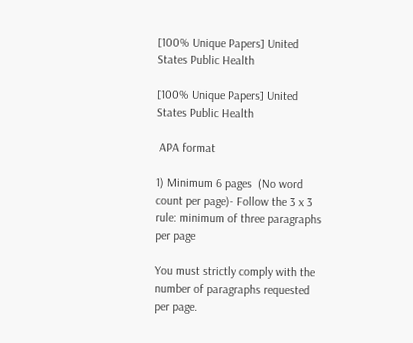[100% Unique Papers] United States Public Health

[100% Unique Papers] United States Public Health

 APA format

1) Minimum 6 pages  (No word count per page)- Follow the 3 x 3 rule: minimum of three paragraphs per page

You must strictly comply with the number of paragraphs requested per page.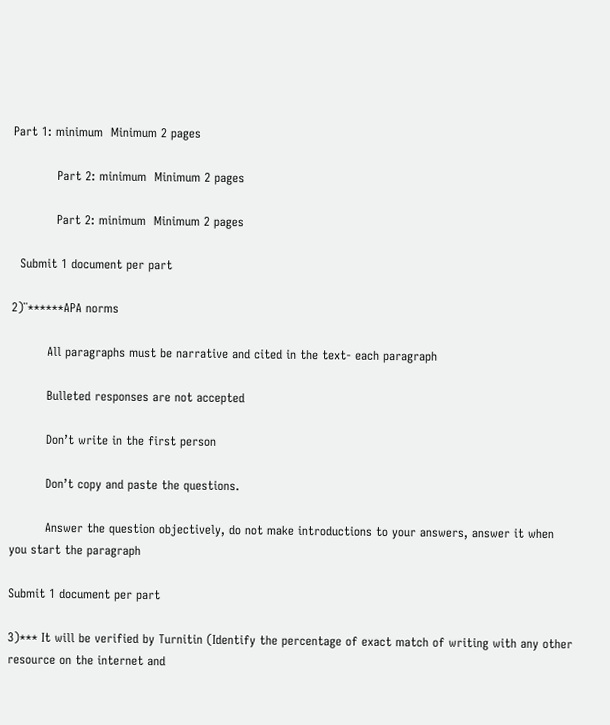Part 1: minimum  Minimum 2 pages

           Part 2: minimum  Minimum 2 pages

           Part 2: minimum  Minimum 2 pages

  Submit 1 document per part

2)¨******APA norms

         All paragraphs must be narrative and cited in the text- each paragraph

         Bulleted responses are not accepted

         Don’t write in the first person

         Don’t copy and paste the questions.

         Answer the question objectively, do not make introductions to your answers, answer it when you start the paragraph

Submit 1 document per part

3)*** It will be verified by Turnitin (Identify the percentage of exact match of writing with any other resource on the internet and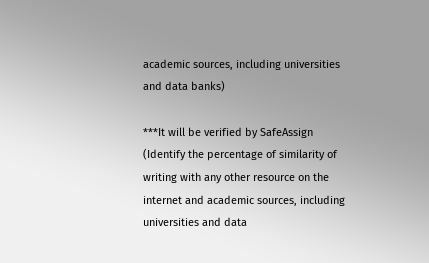academic sources, including universities and data banks)

***It will be verified by SafeAssign (Identify the percentage of similarity of writing with any other resource on the internet and academic sources, including universities and data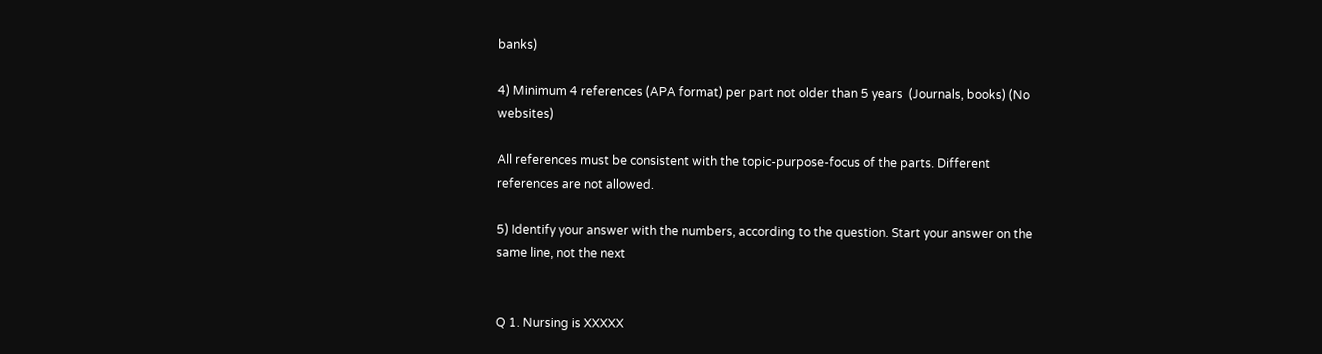banks)

4) Minimum 4 references (APA format) per part not older than 5 years  (Journals, books) (No websites)

All references must be consistent with the topic-purpose-focus of the parts. Different references are not allowed.

5) Identify your answer with the numbers, according to the question. Start your answer on the same line, not the next


Q 1. Nursing is XXXXX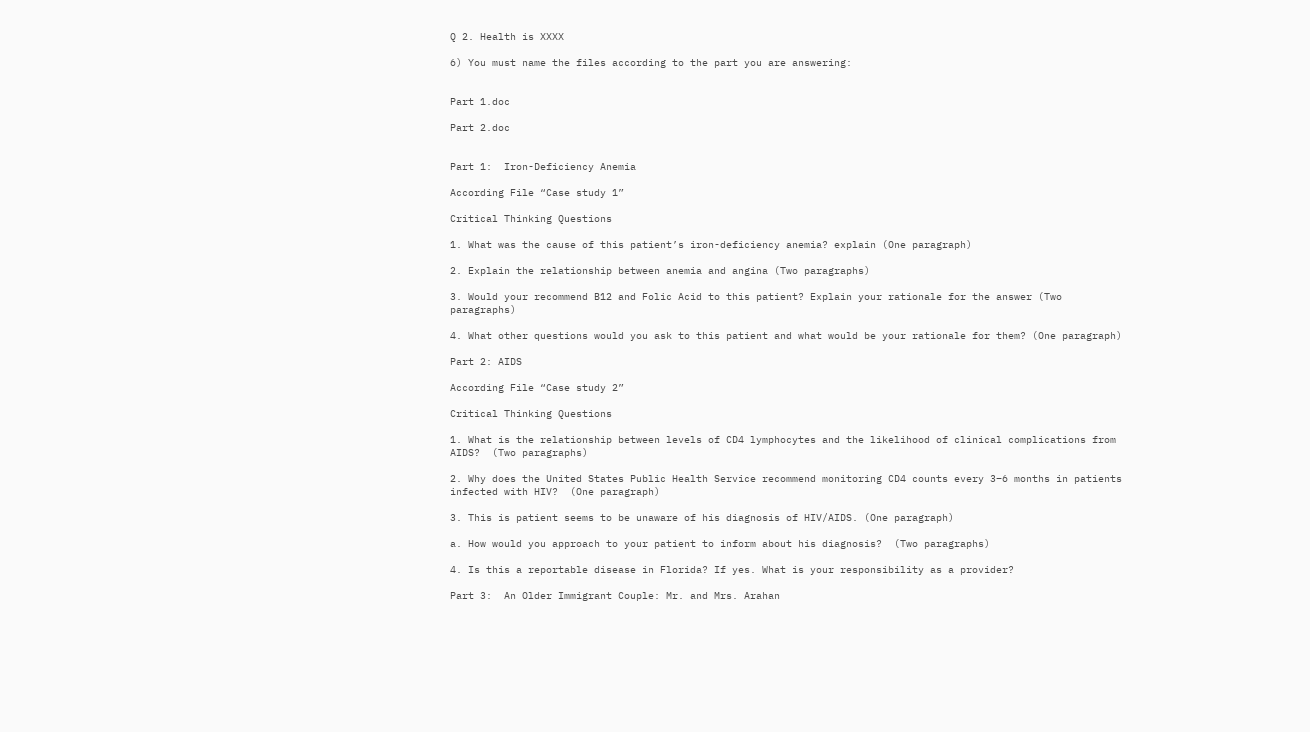Q 2. Health is XXXX

6) You must name the files according to the part you are answering:


Part 1.doc

Part 2.doc


Part 1:  Iron-Deficiency Anemia

According File “Case study 1”

Critical Thinking Questions

1. What was the cause of this patient’s iron-deficiency anemia? explain (One paragraph)

2. Explain the relationship between anemia and angina (Two paragraphs)

3. Would your recommend B12 and Folic Acid to this patient? Explain your rationale for the answer (Two paragraphs)

4. What other questions would you ask to this patient and what would be your rationale for them? (One paragraph)

Part 2: AIDS

According File “Case study 2”

Critical Thinking Questions

1. What is the relationship between levels of CD4 lymphocytes and the likelihood of clinical complications from AIDS?  (Two paragraphs)

2. Why does the United States Public Health Service recommend monitoring CD4 counts every 3–6 months in patients infected with HIV?  (One paragraph)

3. This is patient seems to be unaware of his diagnosis of HIV/AIDS. (One paragraph)

a. How would you approach to your patient to inform about his diagnosis?  (Two paragraphs)

4. Is this a reportable disease in Florida? If yes. What is your responsibility as a provider?

Part 3:  An Older Immigrant Couple: Mr. and Mrs. Arahan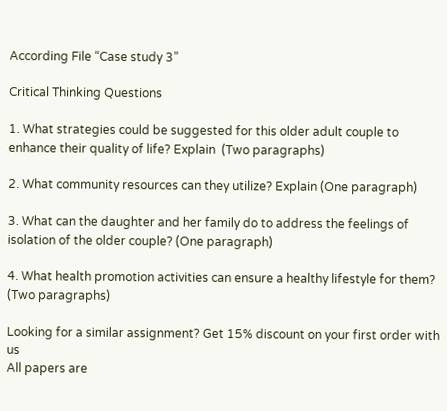According File “Case study 3”

Critical Thinking Questions

1. What strategies could be suggested for this older adult couple to enhance their quality of life? Explain  (Two paragraphs)

2. What community resources can they utilize? Explain (One paragraph)

3. What can the daughter and her family do to address the feelings of isolation of the older couple? (One paragraph)

4. What health promotion activities can ensure a healthy lifestyle for them?   (Two paragraphs)

Looking for a similar assignment? Get 15% discount on your first order with us
All papers are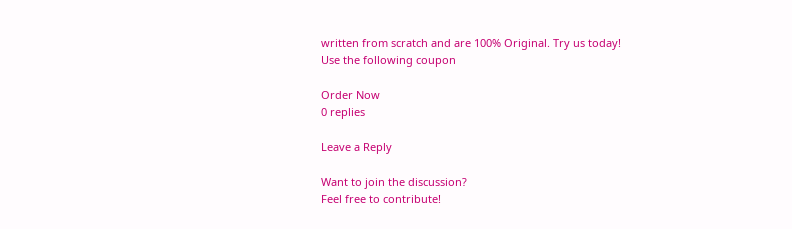written from scratch and are 100% Original. Try us today!
Use the following coupon

Order Now
0 replies

Leave a Reply

Want to join the discussion?
Feel free to contribute!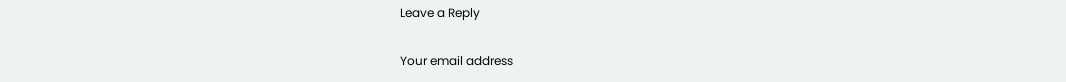Leave a Reply

Your email address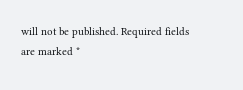will not be published. Required fields are marked *